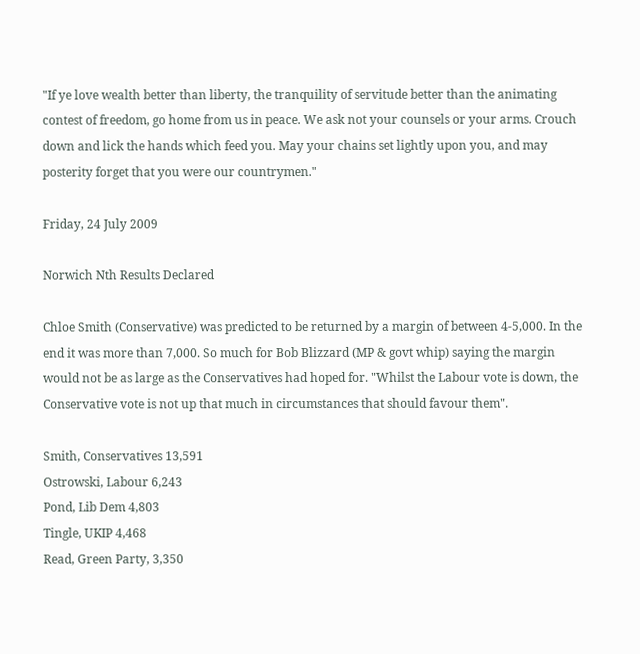"If ye love wealth better than liberty, the tranquility of servitude better than the animating contest of freedom, go home from us in peace. We ask not your counsels or your arms. Crouch down and lick the hands which feed you. May your chains set lightly upon you, and may posterity forget that you were our countrymen."

Friday, 24 July 2009

Norwich Nth Results Declared

Chloe Smith (Conservative) was predicted to be returned by a margin of between 4-5,000. In the end it was more than 7,000. So much for Bob Blizzard (MP & govt whip) saying the margin would not be as large as the Conservatives had hoped for. "Whilst the Labour vote is down, the Conservative vote is not up that much in circumstances that should favour them".

Smith, Conservatives 13,591
Ostrowski, Labour 6,243
Pond, Lib Dem 4,803
Tingle, UKIP 4,468
Read, Green Party, 3,350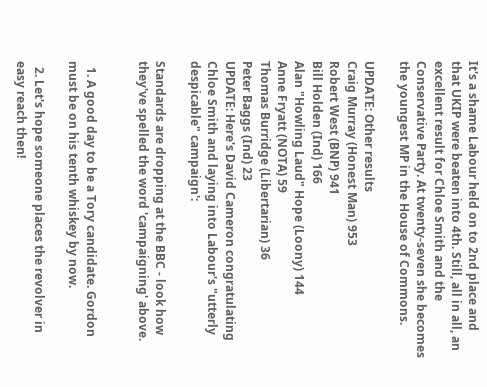It's a shame Labour held on to 2nd place and that UKIP were beaten into 4th. Still, all in all, an excellent result for Chloe Smith and the Conservative Party. At twenty-seven she becomes the youngest MP in the House of Commons.

UPDATE: Other results
Craig Murray (Honest Man) 953
Robert West (BNP) 941
Bill Holden (Ind) 166
Alan "Howling Laud" Hope (Loony) 144
Anne Fryatt (NOTA) 59
Thomas Burridge (Libertarian) 36
Peter Baggs (Ind) 23
UPDATE: Here's David Cameron congratulating Chloe Smith and laying into Labour's "utterly despicable" campaign':

Standards are dropping at the BBC - look how they've spelled the word 'campaigning' above.


  1. A good day to be a Tory candidate. Gordon must be on his tenth whiskey by now.

  2. Let's hope someone places the revolver in easy reach then!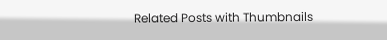Related Posts with Thumbnails